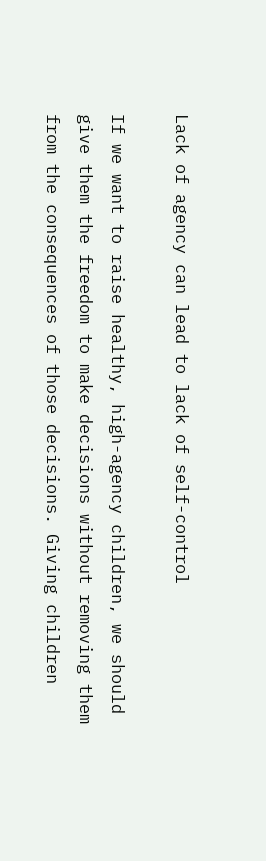Lack of agency can lead to lack of self-control

If we want to raise healthy, high-agency children, we should give them the freedom to make decisions without removing them from the consequences of those decisions. Giving children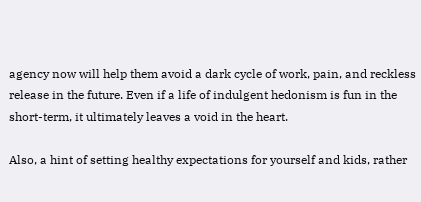agency now will help them avoid a dark cycle of work, pain, and reckless release in the future. Even if a life of indulgent hedonism is fun in the short-term, it ultimately leaves a void in the heart.

Also, a hint of setting healthy expectations for yourself and kids, rather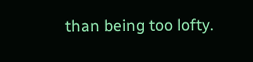than being too lofty.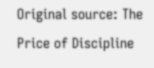Original source: The Price of Discipline